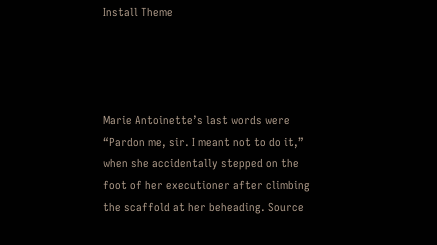Install Theme




Marie Antoinette’s last words were “Pardon me, sir. I meant not to do it,” when she accidentally stepped on the foot of her executioner after climbing the scaffold at her beheading. Source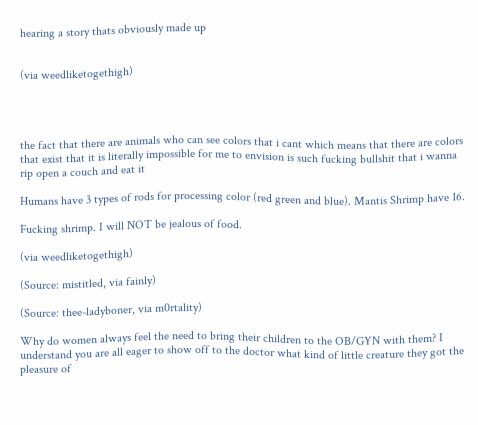hearing a story thats obviously made up


(via weedliketogethigh)




the fact that there are animals who can see colors that i cant which means that there are colors that exist that it is literally impossible for me to envision is such fucking bullshit that i wanna rip open a couch and eat it

Humans have 3 types of rods for processing color (red green and blue). Mantis Shrimp have 16.

Fucking shrimp. I will NOT be jealous of food.

(via weedliketogethigh)

(Source: mistitled, via fainly)

(Source: thee-ladyboner, via m0rtality)

Why do women always feel the need to bring their children to the OB/GYN with them? I understand you are all eager to show off to the doctor what kind of little creature they got the pleasure of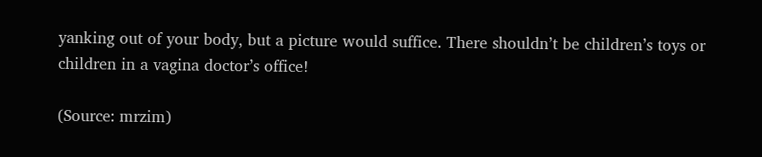yanking out of your body, but a picture would suffice. There shouldn’t be children’s toys or children in a vagina doctor’s office!

(Source: mrzim)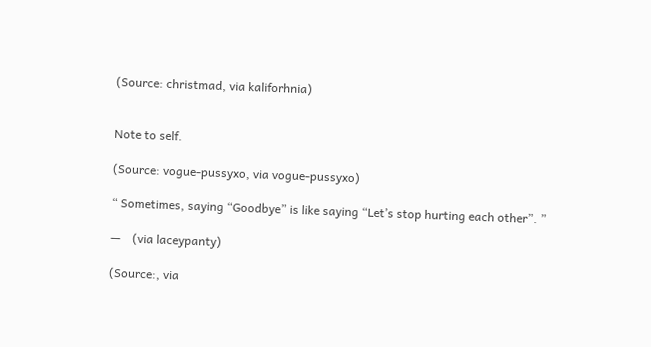(Source: christmad, via kaliforhnia)


Note to self.

(Source: vogue-pussyxo, via vogue-pussyxo)

“ Sometimes, saying “Goodbye” is like saying “Let’s stop hurting each other”. ”

—    (via laceypanty)

(Source:, via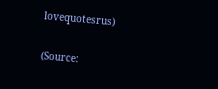lovequotesrus)

(Source: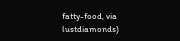fatty-food, via lustdiamonds)